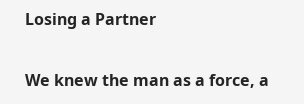Losing a Partner

We knew the man as a force, a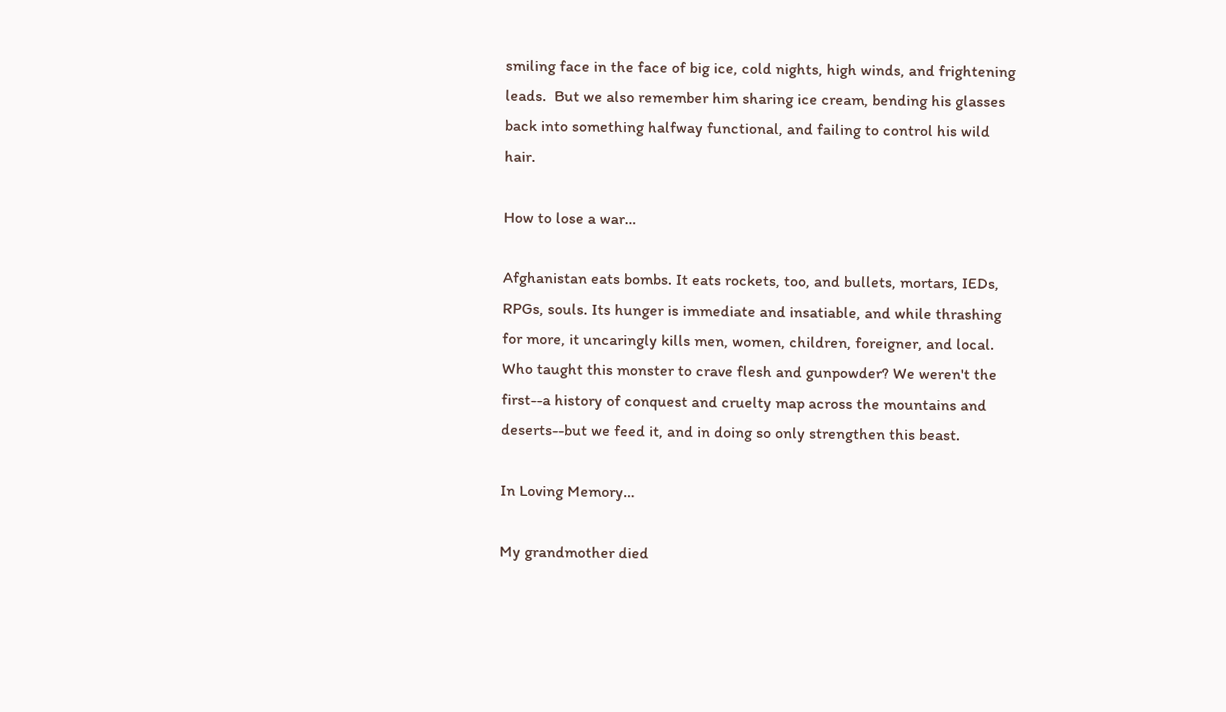smiling face in the face of big ice, cold nights, high winds, and frightening leads.  But we also remember him sharing ice cream, bending his glasses back into something halfway functional, and failing to control his wild hair.

How to lose a war…

Afghanistan eats bombs. It eats rockets, too, and bullets, mortars, IEDs, RPGs, souls. Its hunger is immediate and insatiable, and while thrashing for more, it uncaringly kills men, women, children, foreigner, and local. Who taught this monster to crave flesh and gunpowder? We weren't the first--a history of conquest and cruelty map across the mountains and deserts--but we feed it, and in doing so only strengthen this beast.

In Loving Memory…

My grandmother died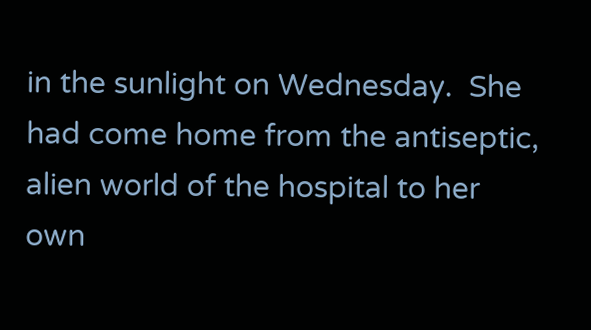in the sunlight on Wednesday.  She had come home from the antiseptic, alien world of the hospital to her own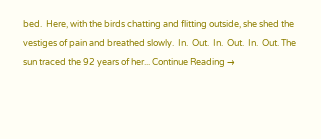bed.  Here, with the birds chatting and flitting outside, she shed the vestiges of pain and breathed slowly.  In.  Out.  In.  Out.  In.  Out. The sun traced the 92 years of her... Continue Reading →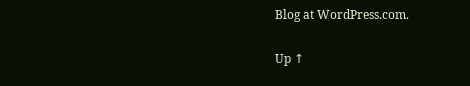Blog at WordPress.com.

Up ↑